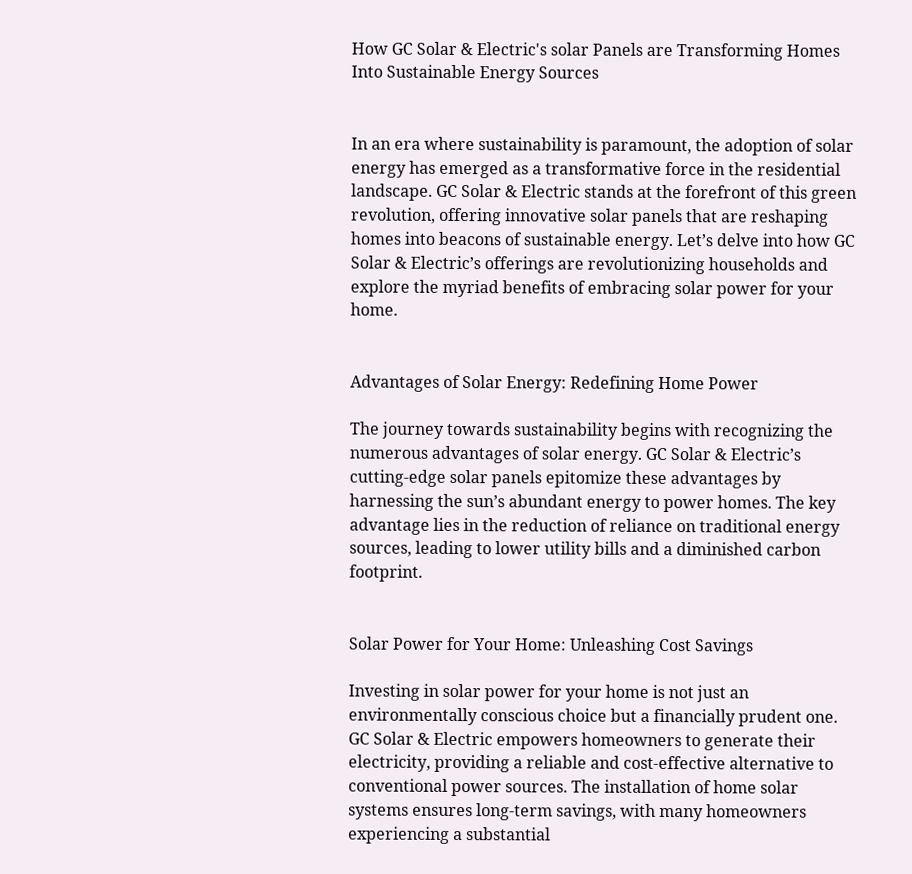How GC Solar & Electric's solar Panels are Transforming Homes Into Sustainable Energy Sources


In an era where sustainability is paramount, the adoption of solar energy has emerged as a transformative force in the residential landscape. GC Solar & Electric stands at the forefront of this green revolution, offering innovative solar panels that are reshaping homes into beacons of sustainable energy. Let’s delve into how GC Solar & Electric’s offerings are revolutionizing households and explore the myriad benefits of embracing solar power for your home.


Advantages of Solar Energy: Redefining Home Power

The journey towards sustainability begins with recognizing the numerous advantages of solar energy. GC Solar & Electric’s cutting-edge solar panels epitomize these advantages by harnessing the sun’s abundant energy to power homes. The key advantage lies in the reduction of reliance on traditional energy sources, leading to lower utility bills and a diminished carbon footprint.


Solar Power for Your Home: Unleashing Cost Savings

Investing in solar power for your home is not just an environmentally conscious choice but a financially prudent one. GC Solar & Electric empowers homeowners to generate their electricity, providing a reliable and cost-effective alternative to conventional power sources. The installation of home solar systems ensures long-term savings, with many homeowners experiencing a substantial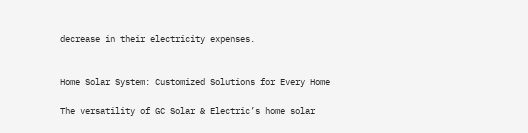decrease in their electricity expenses.


Home Solar System: Customized Solutions for Every Home

The versatility of GC Solar & Electric’s home solar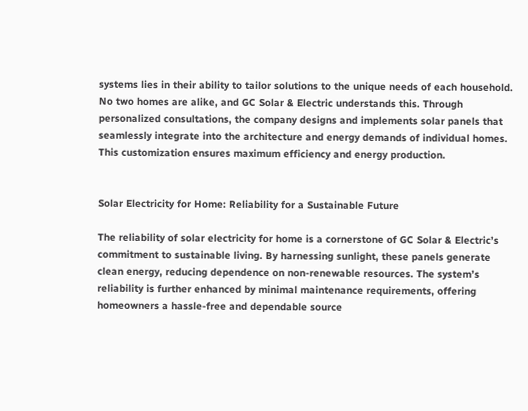systems lies in their ability to tailor solutions to the unique needs of each household. No two homes are alike, and GC Solar & Electric understands this. Through personalized consultations, the company designs and implements solar panels that seamlessly integrate into the architecture and energy demands of individual homes. This customization ensures maximum efficiency and energy production.


Solar Electricity for Home: Reliability for a Sustainable Future

The reliability of solar electricity for home is a cornerstone of GC Solar & Electric’s commitment to sustainable living. By harnessing sunlight, these panels generate clean energy, reducing dependence on non-renewable resources. The system’s reliability is further enhanced by minimal maintenance requirements, offering homeowners a hassle-free and dependable source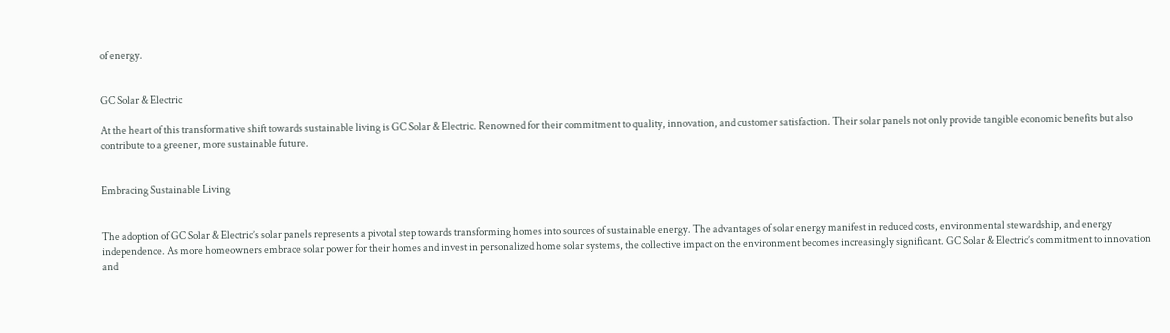of energy.


GC Solar & Electric

At the heart of this transformative shift towards sustainable living is GC Solar & Electric. Renowned for their commitment to quality, innovation, and customer satisfaction. Their solar panels not only provide tangible economic benefits but also contribute to a greener, more sustainable future.


Embracing Sustainable Living


The adoption of GC Solar & Electric’s solar panels represents a pivotal step towards transforming homes into sources of sustainable energy. The advantages of solar energy manifest in reduced costs, environmental stewardship, and energy independence. As more homeowners embrace solar power for their homes and invest in personalized home solar systems, the collective impact on the environment becomes increasingly significant. GC Solar & Electric’s commitment to innovation and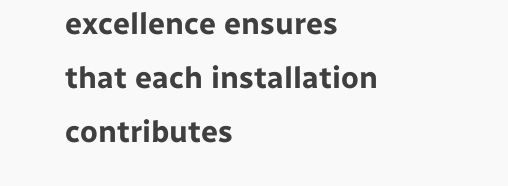excellence ensures that each installation contributes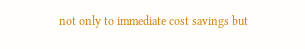not only to immediate cost savings but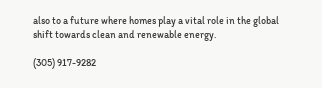also to a future where homes play a vital role in the global shift towards clean and renewable energy.

(305) 917-9282